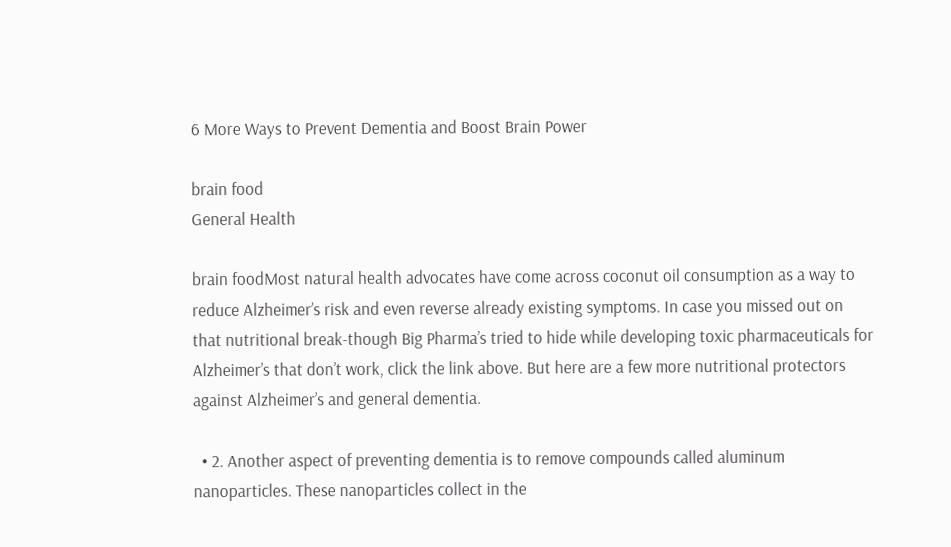6 More Ways to Prevent Dementia and Boost Brain Power

brain food
General Health

brain foodMost natural health advocates have come across coconut oil consumption as a way to reduce Alzheimer’s risk and even reverse already existing symptoms. In case you missed out on that nutritional break-though Big Pharma’s tried to hide while developing toxic pharmaceuticals for Alzheimer’s that don’t work, click the link above. But here are a few more nutritional protectors against Alzheimer’s and general dementia.

  • 2. Another aspect of preventing dementia is to remove compounds called aluminum nanoparticles. These nanoparticles collect in the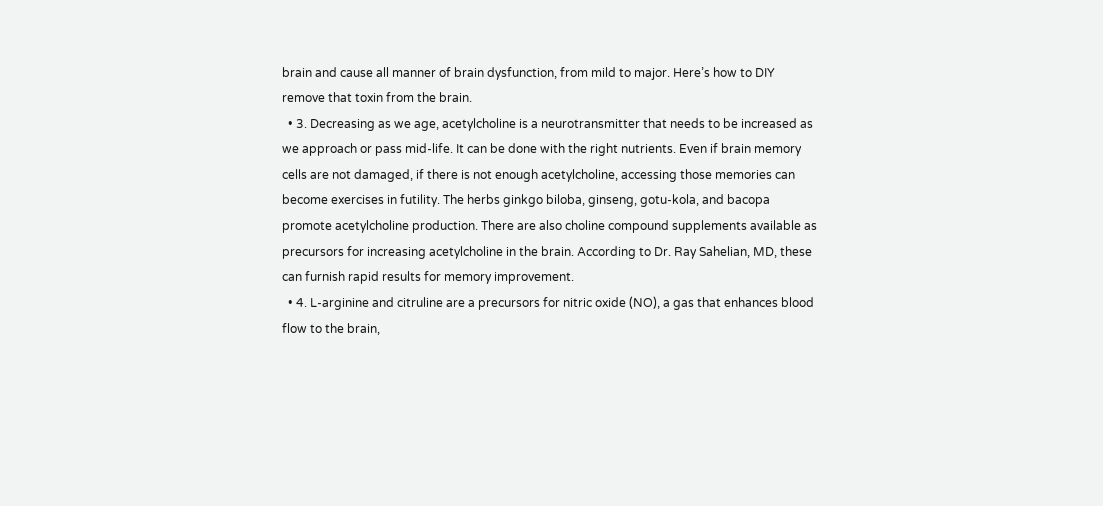brain and cause all manner of brain dysfunction, from mild to major. Here’s how to DIY remove that toxin from the brain.
  • 3. Decreasing as we age, acetylcholine is a neurotransmitter that needs to be increased as we approach or pass mid-life. It can be done with the right nutrients. Even if brain memory cells are not damaged, if there is not enough acetylcholine, accessing those memories can become exercises in futility. The herbs ginkgo biloba, ginseng, gotu-kola, and bacopa promote acetylcholine production. There are also choline compound supplements available as precursors for increasing acetylcholine in the brain. According to Dr. Ray Sahelian, MD, these can furnish rapid results for memory improvement.
  • 4. L-arginine and citruline are a precursors for nitric oxide (NO), a gas that enhances blood flow to the brain,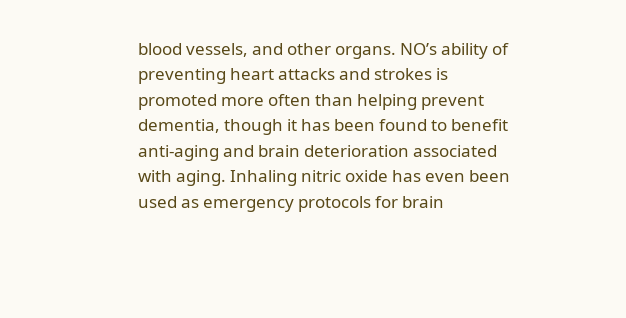blood vessels, and other organs. NO’s ability of preventing heart attacks and strokes is promoted more often than helping prevent dementia, though it has been found to benefit anti-aging and brain deterioration associated with aging. Inhaling nitric oxide has even been used as emergency protocols for brain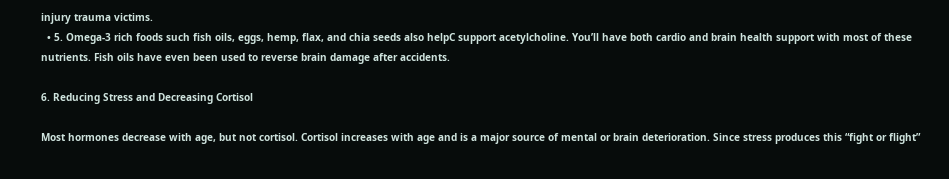injury trauma victims.
  • 5. Omega-3 rich foods such fish oils, eggs, hemp, flax, and chia seeds also helpC support acetylcholine. You’ll have both cardio and brain health support with most of these nutrients. Fish oils have even been used to reverse brain damage after accidents.

6. Reducing Stress and Decreasing Cortisol

Most hormones decrease with age, but not cortisol. Cortisol increases with age and is a major source of mental or brain deterioration. Since stress produces this “fight or flight”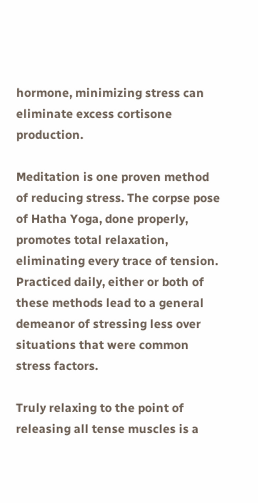hormone, minimizing stress can eliminate excess cortisone production.

Meditation is one proven method of reducing stress. The corpse pose of Hatha Yoga, done properly, promotes total relaxation, eliminating every trace of tension. Practiced daily, either or both of these methods lead to a general demeanor of stressing less over situations that were common stress factors.

Truly relaxing to the point of releasing all tense muscles is a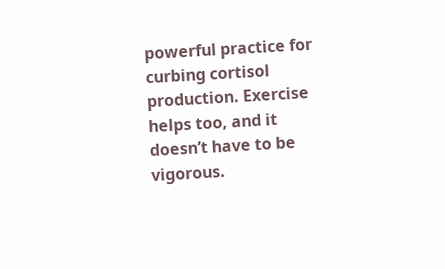powerful practice for curbing cortisol production. Exercise helps too, and it doesn’t have to be vigorous.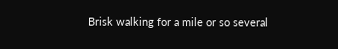Brisk walking for a mile or so several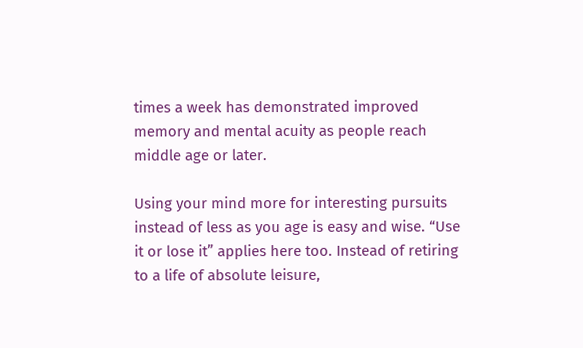times a week has demonstrated improved memory and mental acuity as people reach middle age or later.

Using your mind more for interesting pursuits instead of less as you age is easy and wise. “Use it or lose it” applies here too. Instead of retiring to a life of absolute leisure,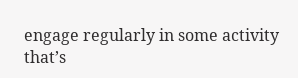engage regularly in some activity that’s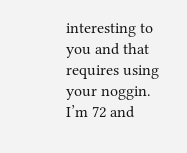interesting to you and that requires using your noggin. I’m 72 and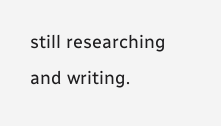still researching and writing.